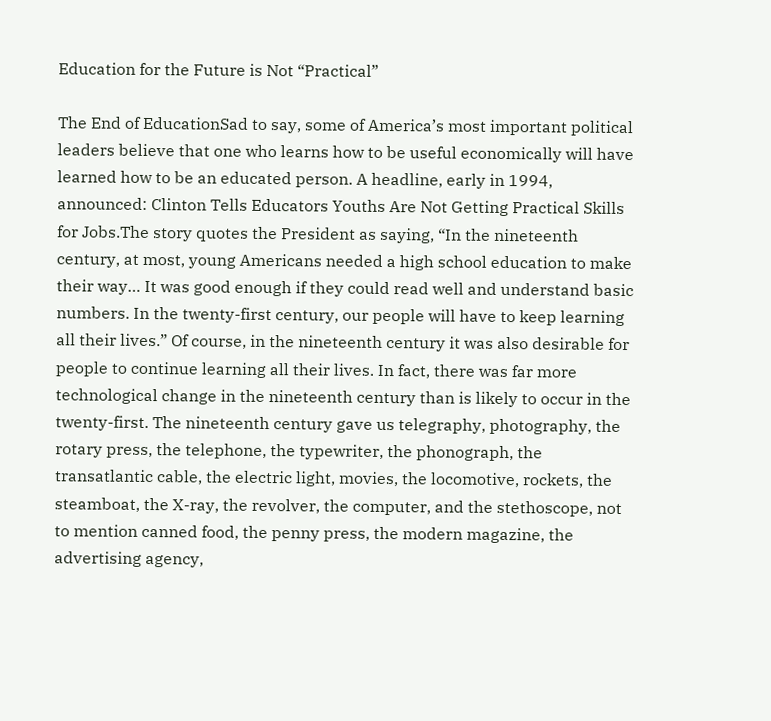Education for the Future is Not “Practical”

The End of EducationSad to say, some of America’s most important political leaders believe that one who learns how to be useful economically will have learned how to be an educated person. A headline, early in 1994, announced: Clinton Tells Educators Youths Are Not Getting Practical Skills for Jobs.The story quotes the President as saying, “In the nineteenth century, at most, young Americans needed a high school education to make their way… It was good enough if they could read well and understand basic numbers. In the twenty-first century, our people will have to keep learning all their lives.” Of course, in the nineteenth century it was also desirable for people to continue learning all their lives. In fact, there was far more technological change in the nineteenth century than is likely to occur in the twenty-first. The nineteenth century gave us telegraphy, photography, the rotary press, the telephone, the typewriter, the phonograph, the transatlantic cable, the electric light, movies, the locomotive, rockets, the steamboat, the X-ray, the revolver, the computer, and the stethoscope, not to mention canned food, the penny press, the modern magazine, the advertising agency,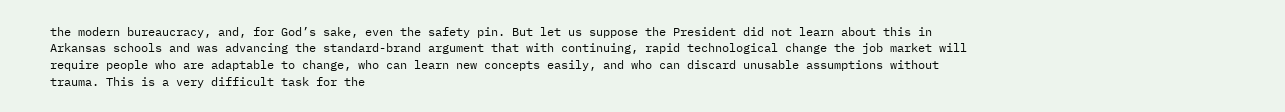the modern bureaucracy, and, for God’s sake, even the safety pin. But let us suppose the President did not learn about this in Arkansas schools and was advancing the standard-brand argument that with continuing, rapid technological change the job market will require people who are adaptable to change, who can learn new concepts easily, and who can discard unusable assumptions without trauma. This is a very difficult task for the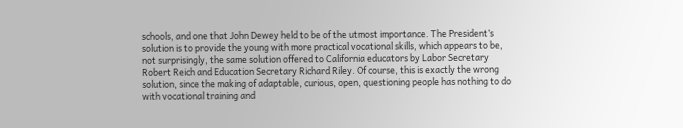schools, and one that John Dewey held to be of the utmost importance. The President’s solution is to provide the young with more practical vocational skills, which appears to be, not surprisingly, the same solution offered to California educators by Labor Secretary Robert Reich and Education Secretary Richard Riley. Of course, this is exactly the wrong solution, since the making of adaptable, curious, open, questioning people has nothing to do with vocational training and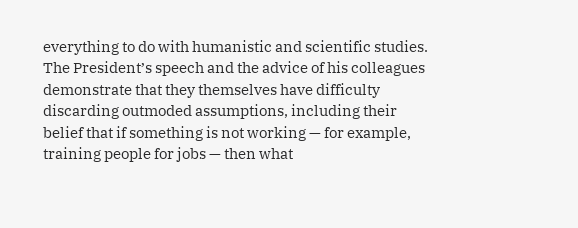everything to do with humanistic and scientific studies. The President’s speech and the advice of his colleagues demonstrate that they themselves have difficulty discarding outmoded assumptions, including their belief that if something is not working — for example, training people for jobs — then what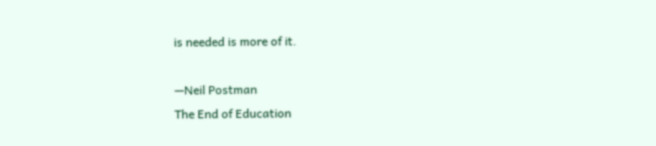is needed is more of it.

—Neil Postman
The End of Education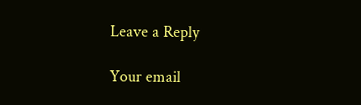Leave a Reply

Your email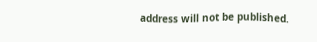address will not be published.